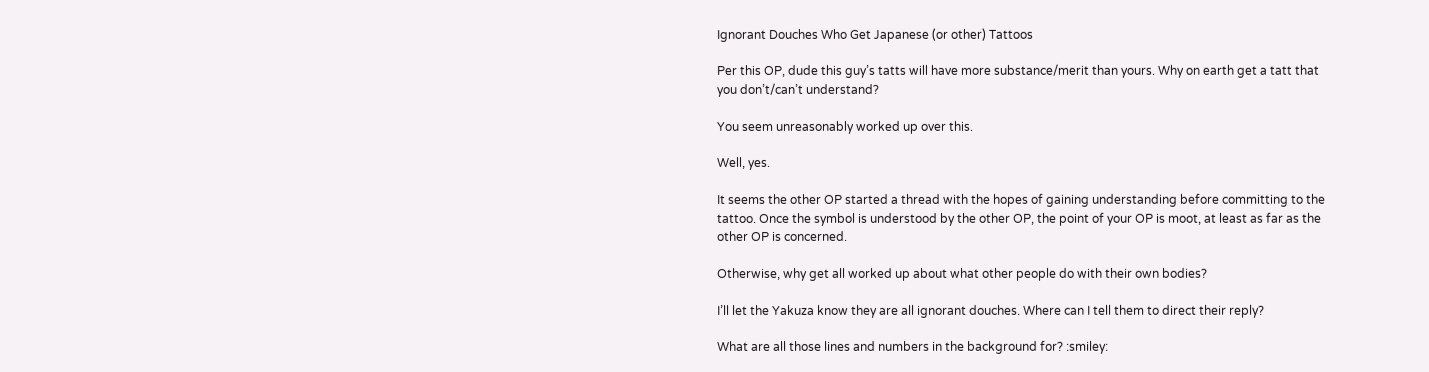Ignorant Douches Who Get Japanese (or other) Tattoos

Per this OP, dude this guy’s tatts will have more substance/merit than yours. Why on earth get a tatt that you don’t/can’t understand?

You seem unreasonably worked up over this.

Well, yes.

It seems the other OP started a thread with the hopes of gaining understanding before committing to the tattoo. Once the symbol is understood by the other OP, the point of your OP is moot, at least as far as the other OP is concerned.

Otherwise, why get all worked up about what other people do with their own bodies?

I’ll let the Yakuza know they are all ignorant douches. Where can I tell them to direct their reply?

What are all those lines and numbers in the background for? :smiley: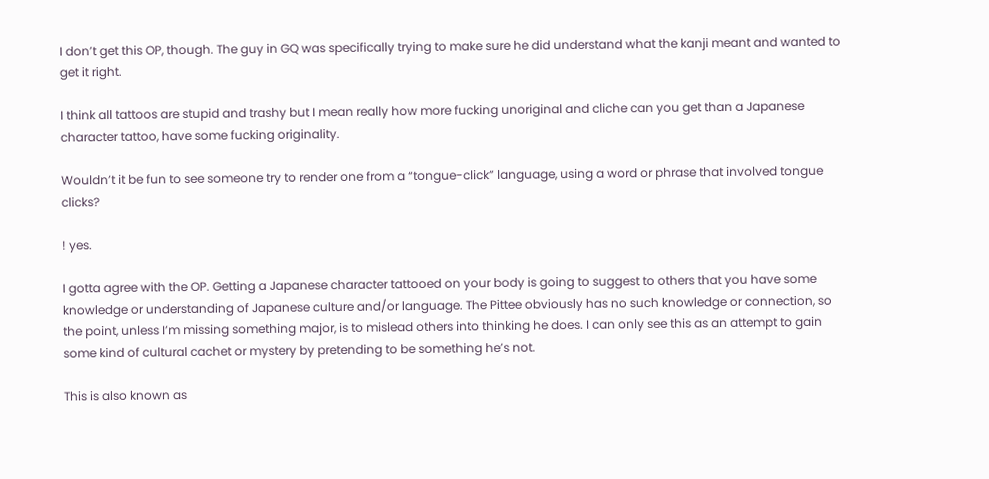I don’t get this OP, though. The guy in GQ was specifically trying to make sure he did understand what the kanji meant and wanted to get it right.

I think all tattoos are stupid and trashy but I mean really how more fucking unoriginal and cliche can you get than a Japanese character tattoo, have some fucking originality.

Wouldn’t it be fun to see someone try to render one from a “tongue-click” language, using a word or phrase that involved tongue clicks?

! yes.

I gotta agree with the OP. Getting a Japanese character tattooed on your body is going to suggest to others that you have some knowledge or understanding of Japanese culture and/or language. The Pittee obviously has no such knowledge or connection, so the point, unless I’m missing something major, is to mislead others into thinking he does. I can only see this as an attempt to gain some kind of cultural cachet or mystery by pretending to be something he’s not.

This is also known as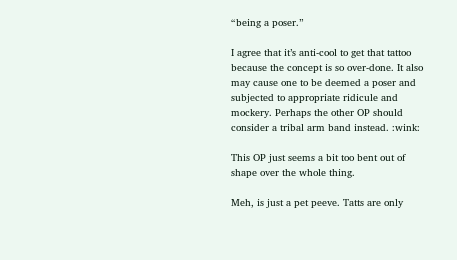“being a poser.”

I agree that it’s anti-cool to get that tattoo because the concept is so over-done. It also may cause one to be deemed a poser and subjected to appropriate ridicule and mockery. Perhaps the other OP should consider a tribal arm band instead. :wink:

This OP just seems a bit too bent out of shape over the whole thing.

Meh, is just a pet peeve. Tatts are only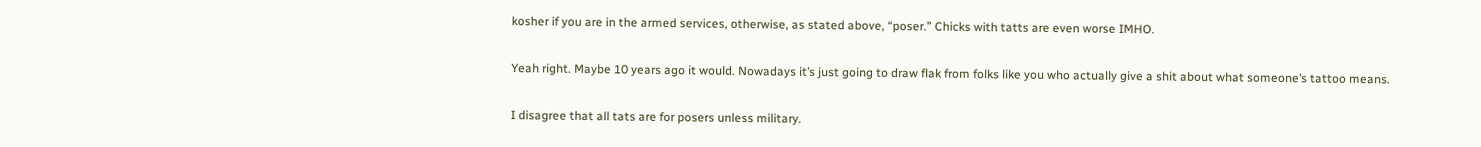kosher if you are in the armed services, otherwise, as stated above, “poser.” Chicks with tatts are even worse IMHO.

Yeah right. Maybe 10 years ago it would. Nowadays it’s just going to draw flak from folks like you who actually give a shit about what someone’s tattoo means.

I disagree that all tats are for posers unless military.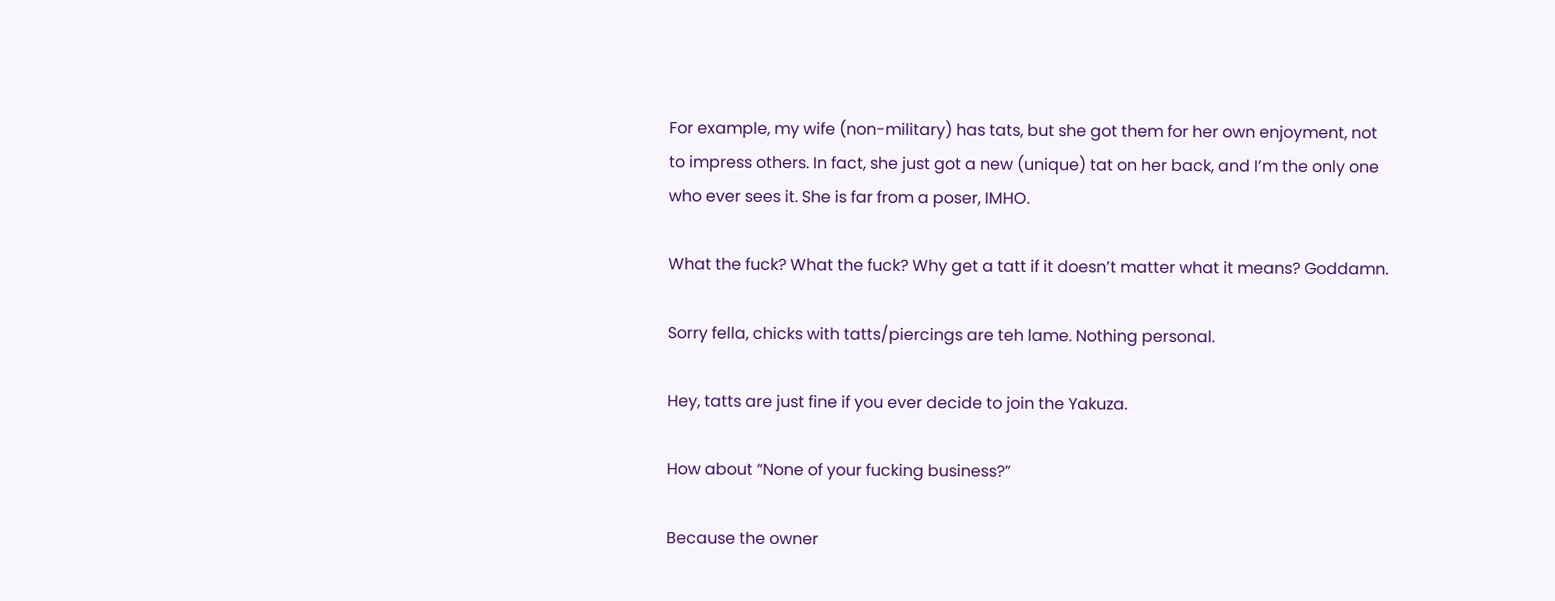For example, my wife (non-military) has tats, but she got them for her own enjoyment, not to impress others. In fact, she just got a new (unique) tat on her back, and I’m the only one who ever sees it. She is far from a poser, IMHO.

What the fuck? What the fuck? Why get a tatt if it doesn’t matter what it means? Goddamn.

Sorry fella, chicks with tatts/piercings are teh lame. Nothing personal.

Hey, tatts are just fine if you ever decide to join the Yakuza.

How about “None of your fucking business?”

Because the owner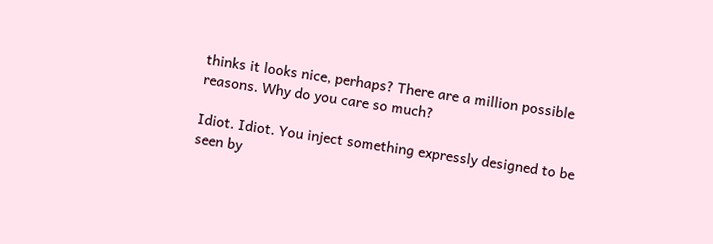thinks it looks nice, perhaps? There are a million possible reasons. Why do you care so much?

Idiot. Idiot. You inject something expressly designed to be seen by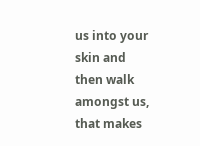us into your skin and then walk amongst us, that makes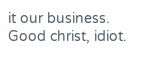it our business. Good christ, idiot.